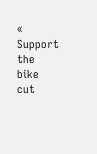« Support the bike cut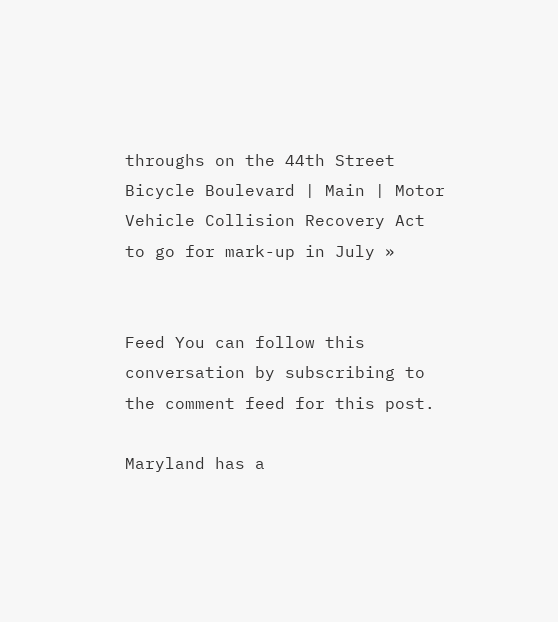throughs on the 44th Street Bicycle Boulevard | Main | Motor Vehicle Collision Recovery Act to go for mark-up in July »


Feed You can follow this conversation by subscribing to the comment feed for this post.

Maryland has a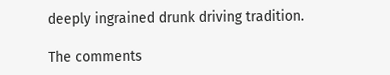deeply ingrained drunk driving tradition.

The comments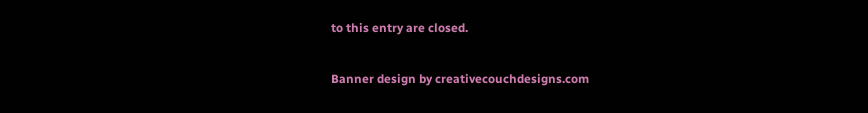to this entry are closed.

Banner design by creativecouchdesigns.com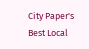City Paper's Best Local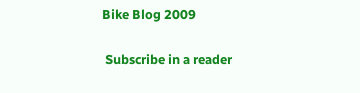Bike Blog 2009


 Subscribe in a reader